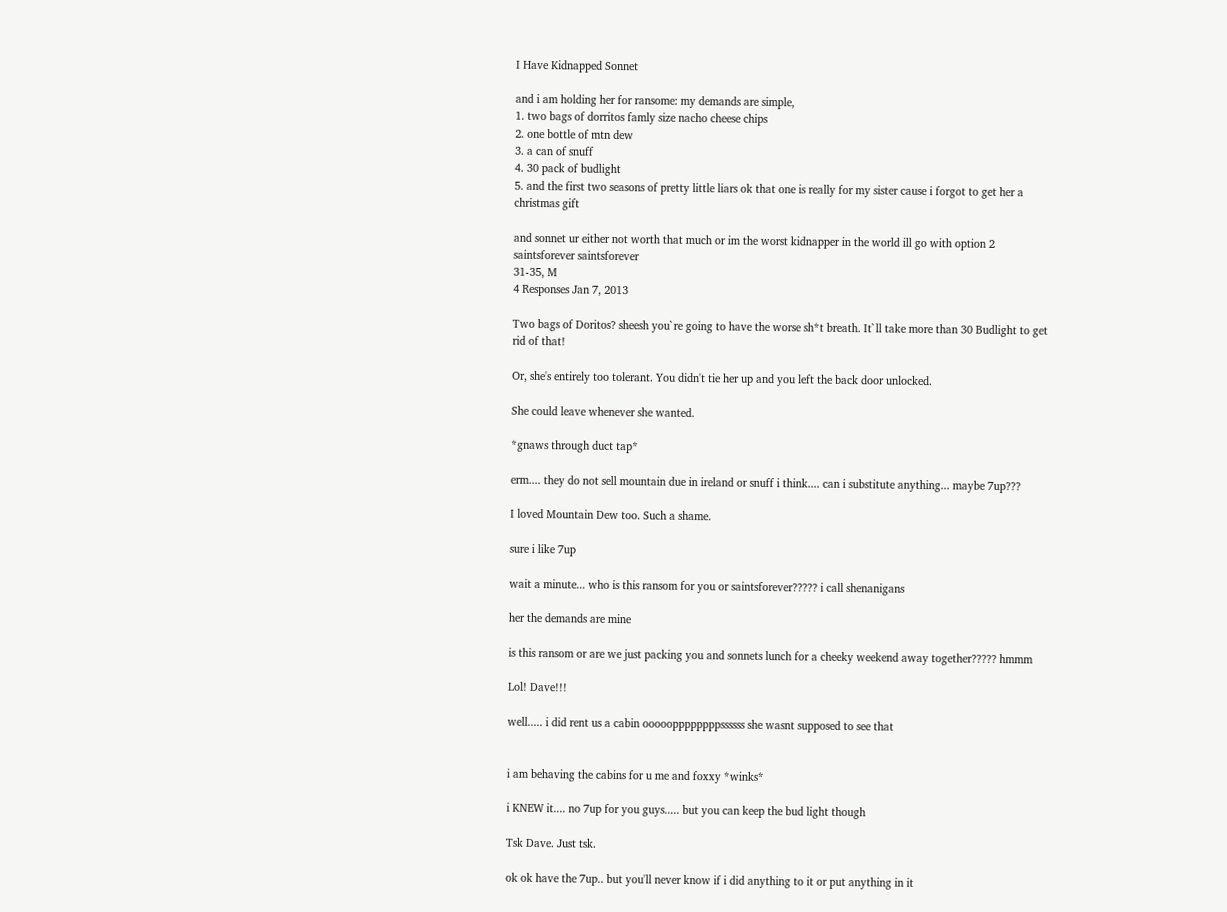I Have Kidnapped Sonnet

and i am holding her for ransome: my demands are simple,
1. two bags of dorritos famly size nacho cheese chips
2. one bottle of mtn dew
3. a can of snuff
4. 30 pack of budlight
5. and the first two seasons of pretty little liars ok that one is really for my sister cause i forgot to get her a christmas gift

and sonnet ur either not worth that much or im the worst kidnapper in the world ill go with option 2
saintsforever saintsforever
31-35, M
4 Responses Jan 7, 2013

Two bags of Doritos? sheesh you`re going to have the worse sh*t breath. It`ll take more than 30 Budlight to get rid of that!

Or, she's entirely too tolerant. You didn't tie her up and you left the back door unlocked.

She could leave whenever she wanted.

*gnaws through duct tap*

erm.... they do not sell mountain due in ireland or snuff i think.... can i substitute anything... maybe 7up???

I loved Mountain Dew too. Such a shame.

sure i like 7up

wait a minute... who is this ransom for you or saintsforever????? i call shenanigans

her the demands are mine

is this ransom or are we just packing you and sonnets lunch for a cheeky weekend away together????? hmmm

Lol! Dave!!!

well..... i did rent us a cabin oooooppppppppssssss she wasnt supposed to see that


i am behaving the cabins for u me and foxxy *winks*

i KNEW it.... no 7up for you guys..... but you can keep the bud light though

Tsk Dave. Just tsk.

ok ok have the 7up.. but you'll never know if i did anything to it or put anything in it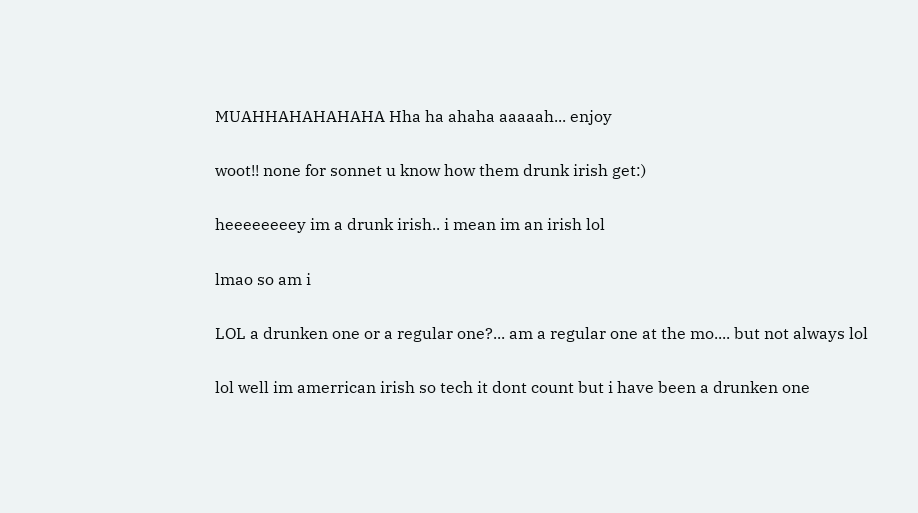MUAHHAHAHAHAHA Hha ha ahaha aaaaah... enjoy

woot!! none for sonnet u know how them drunk irish get:)

heeeeeeeey im a drunk irish.. i mean im an irish lol

lmao so am i

LOL a drunken one or a regular one?... am a regular one at the mo.... but not always lol

lol well im amerrican irish so tech it dont count but i have been a drunken one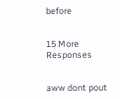before


15 More Responses


aww dont pout